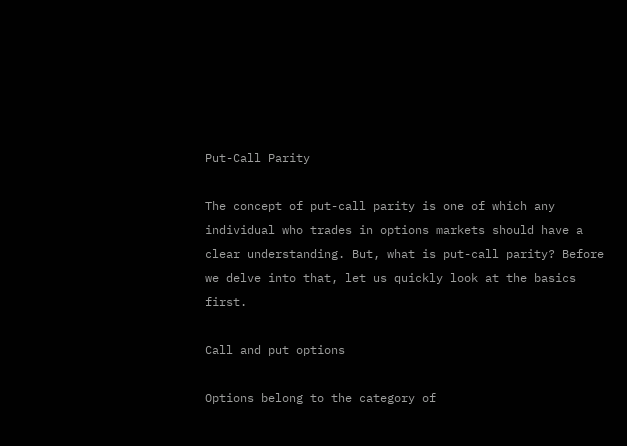Put-Call Parity

The concept of put-call parity is one of which any individual who trades in options markets should have a clear understanding. But, what is put-call parity? Before we delve into that, let us quickly look at the basics first.

Call and put options

Options belong to the category of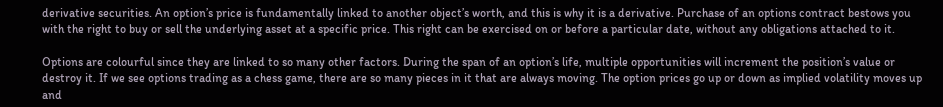derivative securities. An option’s price is fundamentally linked to another object’s worth, and this is why it is a derivative. Purchase of an options contract bestows you with the right to buy or sell the underlying asset at a specific price. This right can be exercised on or before a particular date, without any obligations attached to it.

Options are colourful since they are linked to so many other factors. During the span of an option’s life, multiple opportunities will increment the position’s value or destroy it. If we see options trading as a chess game, there are so many pieces in it that are always moving. The option prices go up or down as implied volatility moves up and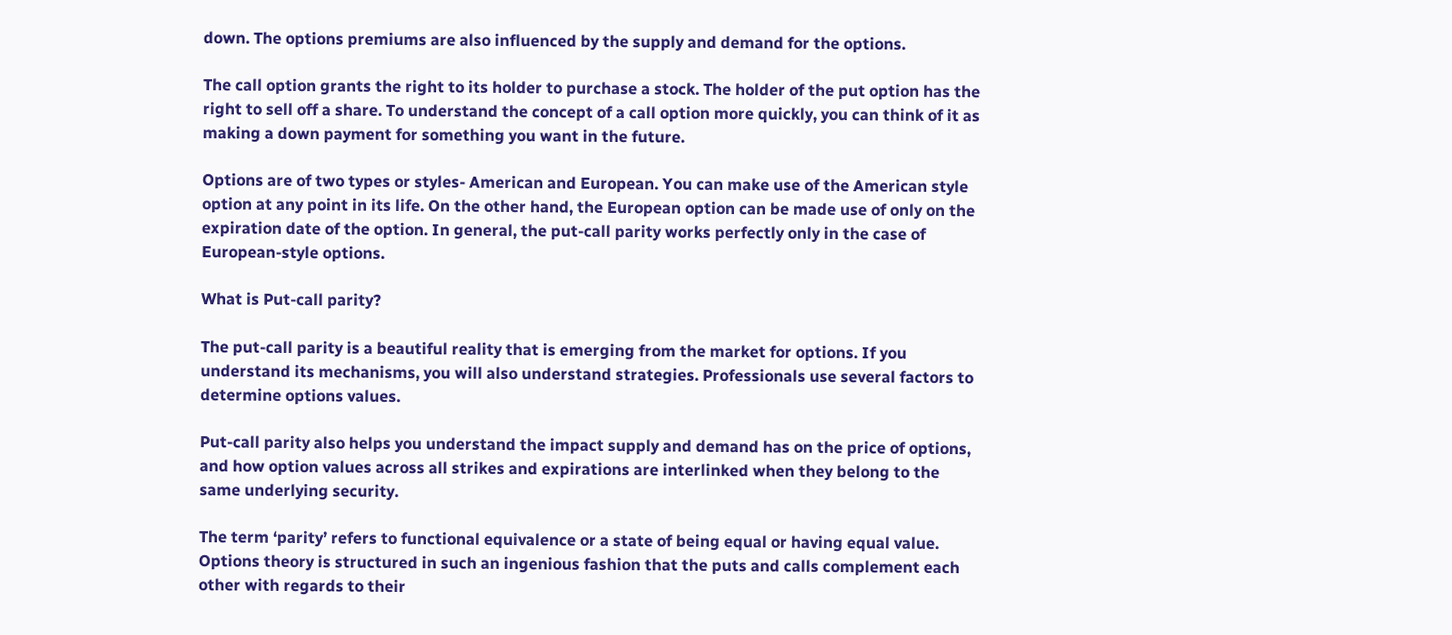down. The options premiums are also influenced by the supply and demand for the options.

The call option grants the right to its holder to purchase a stock. The holder of the put option has the right to sell off a share. To understand the concept of a call option more quickly, you can think of it as making a down payment for something you want in the future.

Options are of two types or styles- American and European. You can make use of the American style option at any point in its life. On the other hand, the European option can be made use of only on the expiration date of the option. In general, the put-call parity works perfectly only in the case of European-style options.

What is Put-call parity?

The put-call parity is a beautiful reality that is emerging from the market for options. If you understand its mechanisms, you will also understand strategies. Professionals use several factors to determine options values.

Put-call parity also helps you understand the impact supply and demand has on the price of options, and how option values across all strikes and expirations are interlinked when they belong to the same underlying security.

The term ‘parity’ refers to functional equivalence or a state of being equal or having equal value. Options theory is structured in such an ingenious fashion that the puts and calls complement each other with regards to their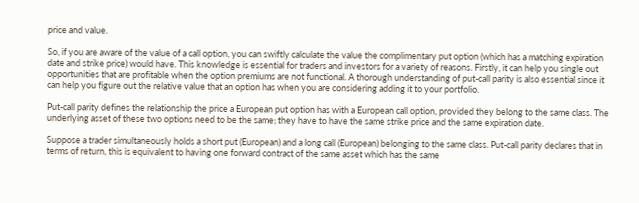price and value.

So, if you are aware of the value of a call option, you can swiftly calculate the value the complimentary put option (which has a matching expiration date and strike price) would have. This knowledge is essential for traders and investors for a variety of reasons. Firstly, it can help you single out opportunities that are profitable when the option premiums are not functional. A thorough understanding of put-call parity is also essential since it can help you figure out the relative value that an option has when you are considering adding it to your portfolio.

Put-call parity defines the relationship the price a European put option has with a European call option, provided they belong to the same class. The underlying asset of these two options need to be the same; they have to have the same strike price and the same expiration date.

Suppose a trader simultaneously holds a short put (European) and a long call (European) belonging to the same class. Put-call parity declares that in terms of return, this is equivalent to having one forward contract of the same asset which has the same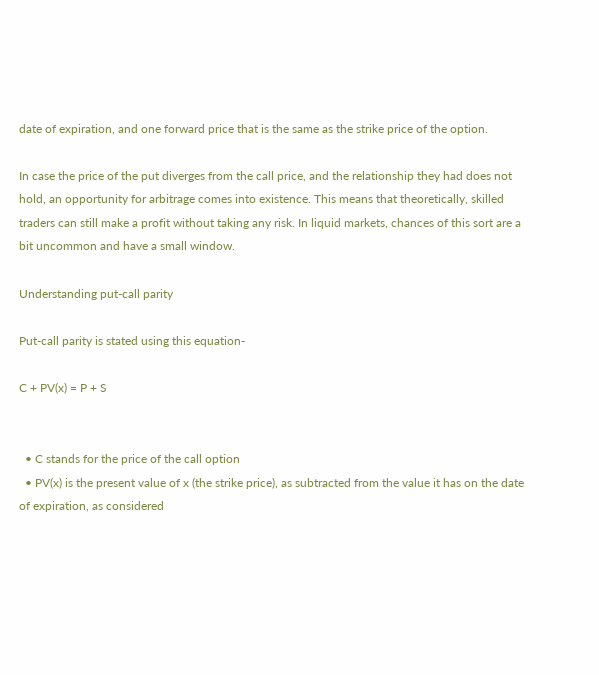date of expiration, and one forward price that is the same as the strike price of the option.

In case the price of the put diverges from the call price, and the relationship they had does not hold, an opportunity for arbitrage comes into existence. This means that theoretically, skilled traders can still make a profit without taking any risk. In liquid markets, chances of this sort are a bit uncommon and have a small window.

Understanding put-call parity

Put-call parity is stated using this equation-

C + PV(x) = P + S


  • C stands for the price of the call option
  • PV(x) is the present value of x (the strike price), as subtracted from the value it has on the date of expiration, as considered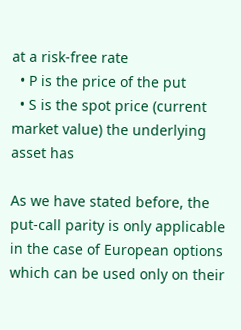at a risk-free rate
  • P is the price of the put
  • S is the spot price (current market value) the underlying asset has

As we have stated before, the put-call parity is only applicable in the case of European options which can be used only on their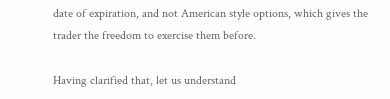date of expiration, and not American style options, which gives the trader the freedom to exercise them before.

Having clarified that, let us understand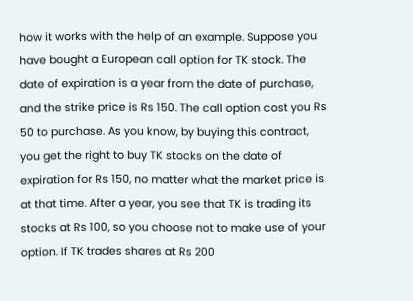how it works with the help of an example. Suppose you have bought a European call option for TK stock. The date of expiration is a year from the date of purchase, and the strike price is Rs 150. The call option cost you Rs 50 to purchase. As you know, by buying this contract, you get the right to buy TK stocks on the date of expiration for Rs 150, no matter what the market price is at that time. After a year, you see that TK is trading its stocks at Rs 100, so you choose not to make use of your option. If TK trades shares at Rs 200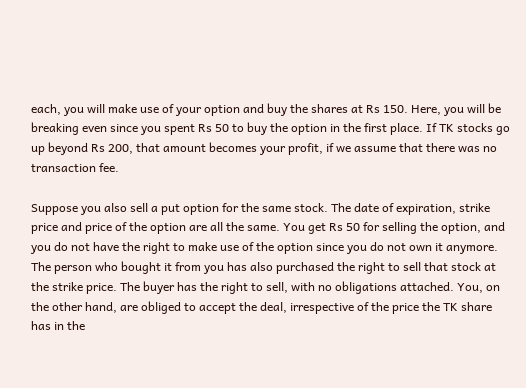each, you will make use of your option and buy the shares at Rs 150. Here, you will be breaking even since you spent Rs 50 to buy the option in the first place. If TK stocks go up beyond Rs 200, that amount becomes your profit, if we assume that there was no transaction fee.

Suppose you also sell a put option for the same stock. The date of expiration, strike price and price of the option are all the same. You get Rs 50 for selling the option, and you do not have the right to make use of the option since you do not own it anymore. The person who bought it from you has also purchased the right to sell that stock at the strike price. The buyer has the right to sell, with no obligations attached. You, on the other hand, are obliged to accept the deal, irrespective of the price the TK share has in the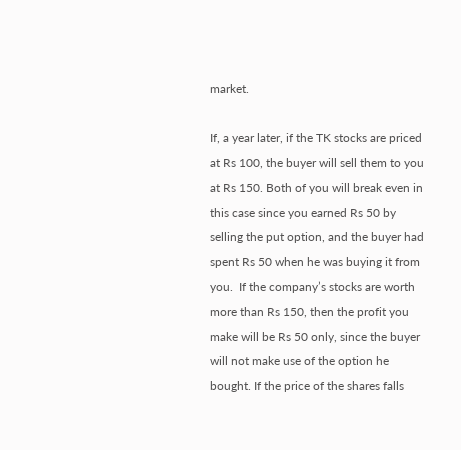market.

If, a year later, if the TK stocks are priced at Rs 100, the buyer will sell them to you at Rs 150. Both of you will break even in this case since you earned Rs 50 by selling the put option, and the buyer had spent Rs 50 when he was buying it from you.  If the company’s stocks are worth more than Rs 150, then the profit you make will be Rs 50 only, since the buyer will not make use of the option he bought. If the price of the shares falls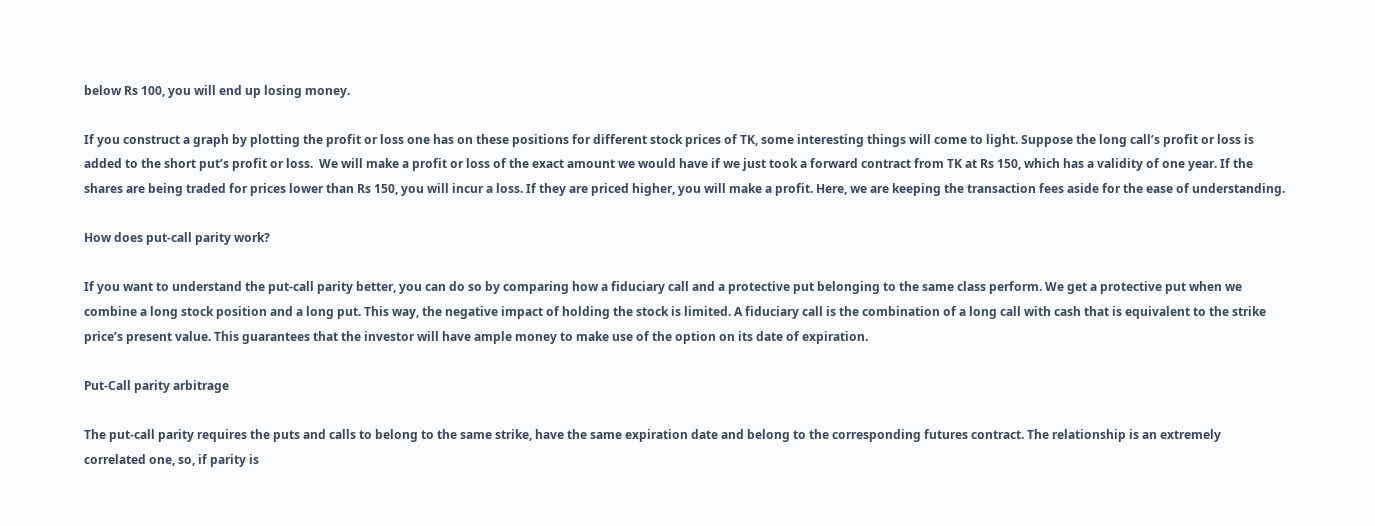below Rs 100, you will end up losing money.

If you construct a graph by plotting the profit or loss one has on these positions for different stock prices of TK, some interesting things will come to light. Suppose the long call’s profit or loss is added to the short put’s profit or loss.  We will make a profit or loss of the exact amount we would have if we just took a forward contract from TK at Rs 150, which has a validity of one year. If the shares are being traded for prices lower than Rs 150, you will incur a loss. If they are priced higher, you will make a profit. Here, we are keeping the transaction fees aside for the ease of understanding.

How does put-call parity work?

If you want to understand the put-call parity better, you can do so by comparing how a fiduciary call and a protective put belonging to the same class perform. We get a protective put when we combine a long stock position and a long put. This way, the negative impact of holding the stock is limited. A fiduciary call is the combination of a long call with cash that is equivalent to the strike price’s present value. This guarantees that the investor will have ample money to make use of the option on its date of expiration.

Put-Call parity arbitrage

The put-call parity requires the puts and calls to belong to the same strike, have the same expiration date and belong to the corresponding futures contract. The relationship is an extremely correlated one, so, if parity is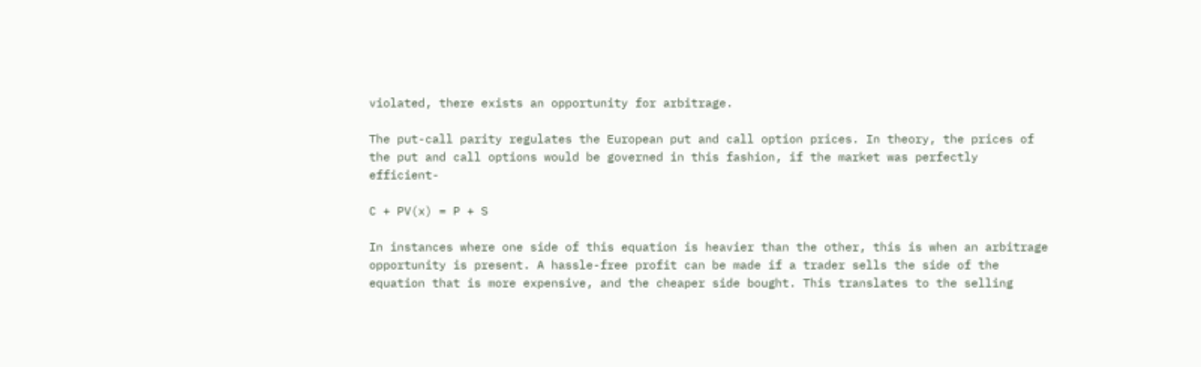violated, there exists an opportunity for arbitrage.

The put-call parity regulates the European put and call option prices. In theory, the prices of the put and call options would be governed in this fashion, if the market was perfectly efficient-

C + PV(x) = P + S

In instances where one side of this equation is heavier than the other, this is when an arbitrage opportunity is present. A hassle-free profit can be made if a trader sells the side of the equation that is more expensive, and the cheaper side bought. This translates to the selling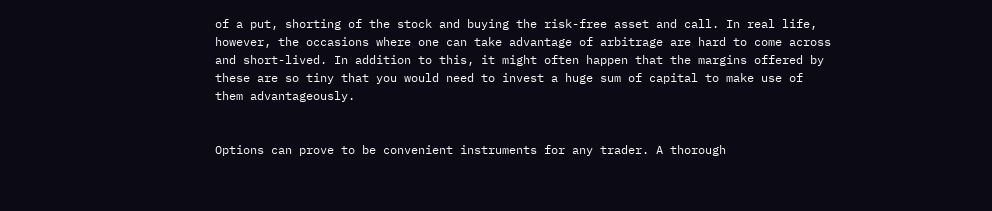of a put, shorting of the stock and buying the risk-free asset and call. In real life, however, the occasions where one can take advantage of arbitrage are hard to come across and short-lived. In addition to this, it might often happen that the margins offered by these are so tiny that you would need to invest a huge sum of capital to make use of them advantageously.


Options can prove to be convenient instruments for any trader. A thorough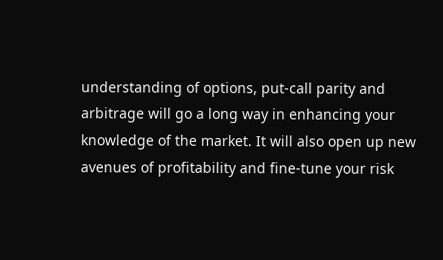understanding of options, put-call parity and arbitrage will go a long way in enhancing your knowledge of the market. It will also open up new avenues of profitability and fine-tune your risk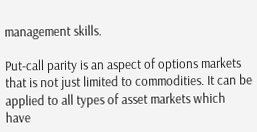management skills.

Put-call parity is an aspect of options markets that is not just limited to commodities. It can be applied to all types of asset markets which have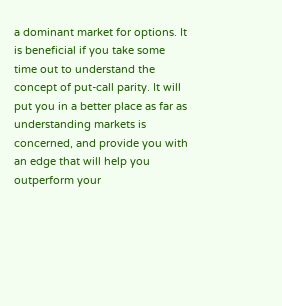a dominant market for options. It is beneficial if you take some time out to understand the concept of put-call parity. It will put you in a better place as far as understanding markets is concerned, and provide you with an edge that will help you outperform your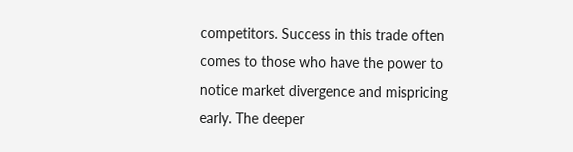competitors. Success in this trade often comes to those who have the power to notice market divergence and mispricing early. The deeper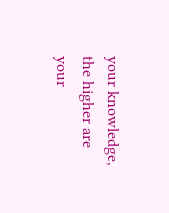your knowledge, the higher are your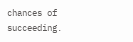chances of succeeding.